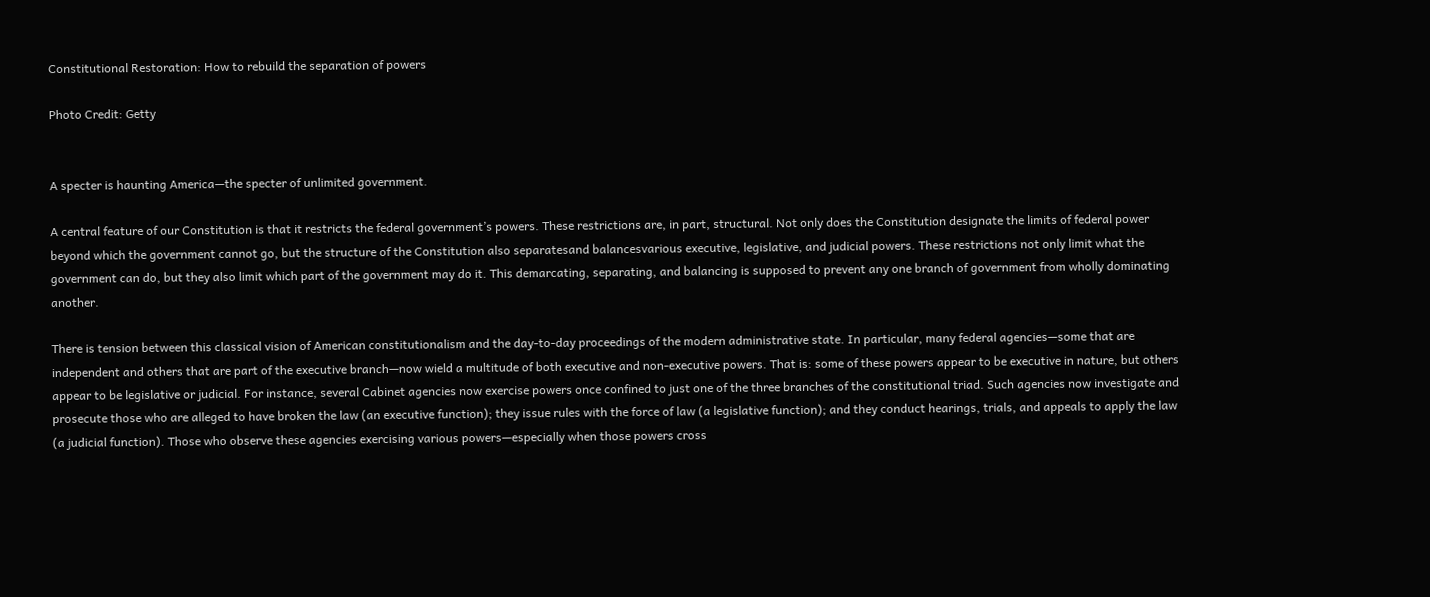Constitutional Restoration: How to rebuild the separation of powers

Photo Credit: Getty


A specter is haunting America—the specter of unlimited government.

A central feature of our Constitution is that it restricts the federal government’s powers. These restrictions are, in part, structural. Not only does the Constitution designate the limits of federal power beyond which the government cannot go, but the structure of the Constitution also separatesand balancesvarious executive, legislative, and judicial powers. These restrictions not only limit what the government can do, but they also limit which part of the government may do it. This demarcating, separating, and balancing is supposed to prevent any one branch of government from wholly dominating another.

There is tension between this classical vision of American constitutionalism and the day-to-day proceedings of the modern administrative state. In particular, many federal agencies—some that are independent and others that are part of the executive branch—now wield a multitude of both executive and non-executive powers. That is: some of these powers appear to be executive in nature, but others appear to be legislative or judicial. For instance, several Cabinet agencies now exercise powers once confined to just one of the three branches of the constitutional triad. Such agencies now investigate and prosecute those who are alleged to have broken the law (an executive function); they issue rules with the force of law (a legislative function); and they conduct hearings, trials, and appeals to apply the law (a judicial function). Those who observe these agencies exercising various powers—especially when those powers cross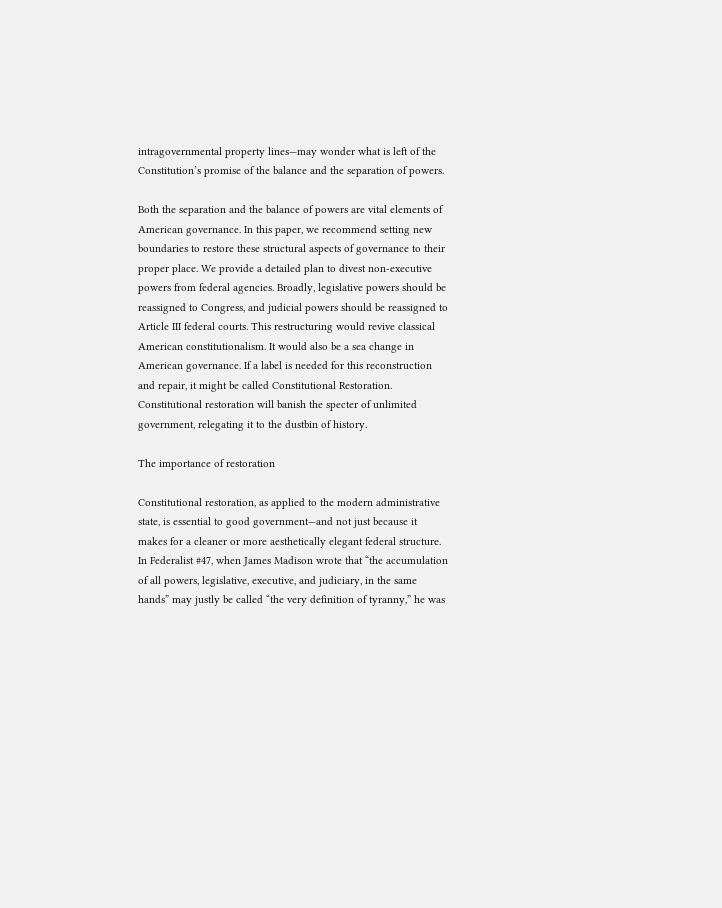intragovernmental property lines—may wonder what is left of the Constitution’s promise of the balance and the separation of powers.

Both the separation and the balance of powers are vital elements of American governance. In this paper, we recommend setting new boundaries to restore these structural aspects of governance to their proper place. We provide a detailed plan to divest non-executive powers from federal agencies. Broadly, legislative powers should be reassigned to Congress, and judicial powers should be reassigned to Article III federal courts. This restructuring would revive classical American constitutionalism. It would also be a sea change in American governance. If a label is needed for this reconstruction and repair, it might be called Constitutional Restoration. Constitutional restoration will banish the specter of unlimited government, relegating it to the dustbin of history.

The importance of restoration

Constitutional restoration, as applied to the modern administrative state, is essential to good government—and not just because it makes for a cleaner or more aesthetically elegant federal structure. In Federalist #47, when James Madison wrote that “the accumulation of all powers, legislative, executive, and judiciary, in the same hands” may justly be called “the very definition of tyranny,” he was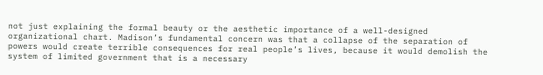not just explaining the formal beauty or the aesthetic importance of a well-designed organizational chart. Madison’s fundamental concern was that a collapse of the separation of powers would create terrible consequences for real people’s lives, because it would demolish the system of limited government that is a necessary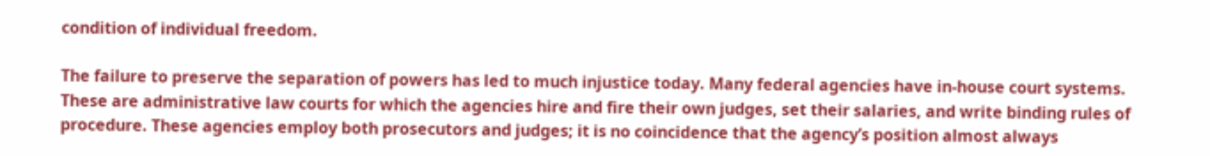condition of individual freedom.

The failure to preserve the separation of powers has led to much injustice today. Many federal agencies have in-house court systems. These are administrative law courts for which the agencies hire and fire their own judges, set their salaries, and write binding rules of procedure. These agencies employ both prosecutors and judges; it is no coincidence that the agency’s position almost always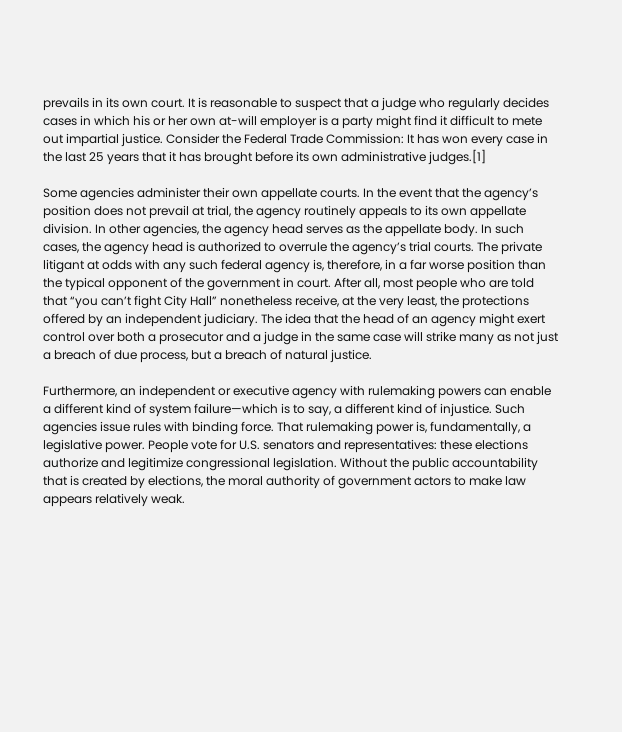prevails in its own court. It is reasonable to suspect that a judge who regularly decides cases in which his or her own at-will employer is a party might find it difficult to mete out impartial justice. Consider the Federal Trade Commission: It has won every case in the last 25 years that it has brought before its own administrative judges.[1]

Some agencies administer their own appellate courts. In the event that the agency’s position does not prevail at trial, the agency routinely appeals to its own appellate division. In other agencies, the agency head serves as the appellate body. In such cases, the agency head is authorized to overrule the agency’s trial courts. The private litigant at odds with any such federal agency is, therefore, in a far worse position than the typical opponent of the government in court. After all, most people who are told that “you can’t fight City Hall” nonetheless receive, at the very least, the protections offered by an independent judiciary. The idea that the head of an agency might exert control over both a prosecutor and a judge in the same case will strike many as not just a breach of due process, but a breach of natural justice.

Furthermore, an independent or executive agency with rulemaking powers can enable a different kind of system failure—which is to say, a different kind of injustice. Such agencies issue rules with binding force. That rulemaking power is, fundamentally, a legislative power. People vote for U.S. senators and representatives: these elections authorize and legitimize congressional legislation. Without the public accountability that is created by elections, the moral authority of government actors to make law appears relatively weak.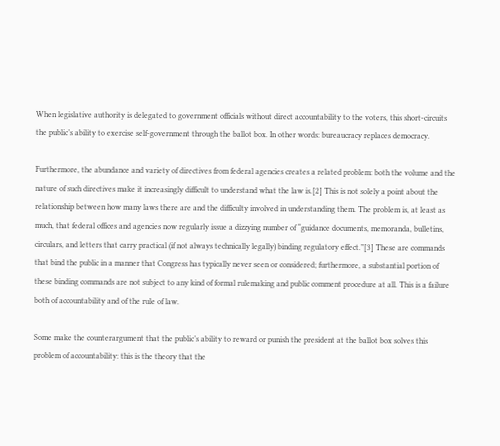When legislative authority is delegated to government officials without direct accountability to the voters, this short-circuits the public’s ability to exercise self-government through the ballot box. In other words: bureaucracy replaces democracy.

Furthermore, the abundance and variety of directives from federal agencies creates a related problem: both the volume and the nature of such directives make it increasingly difficult to understand what the law is.[2] This is not solely a point about the relationship between how many laws there are and the difficulty involved in understanding them. The problem is, at least as much, that federal offices and agencies now regularly issue a dizzying number of “guidance documents, memoranda, bulletins, circulars, and letters that carry practical (if not always technically legally) binding regulatory effect.”[3] These are commands that bind the public in a manner that Congress has typically never seen or considered; furthermore, a substantial portion of these binding commands are not subject to any kind of formal rulemaking and public comment procedure at all. This is a failure both of accountability and of the rule of law.

Some make the counterargument that the public’s ability to reward or punish the president at the ballot box solves this problem of accountability: this is the theory that the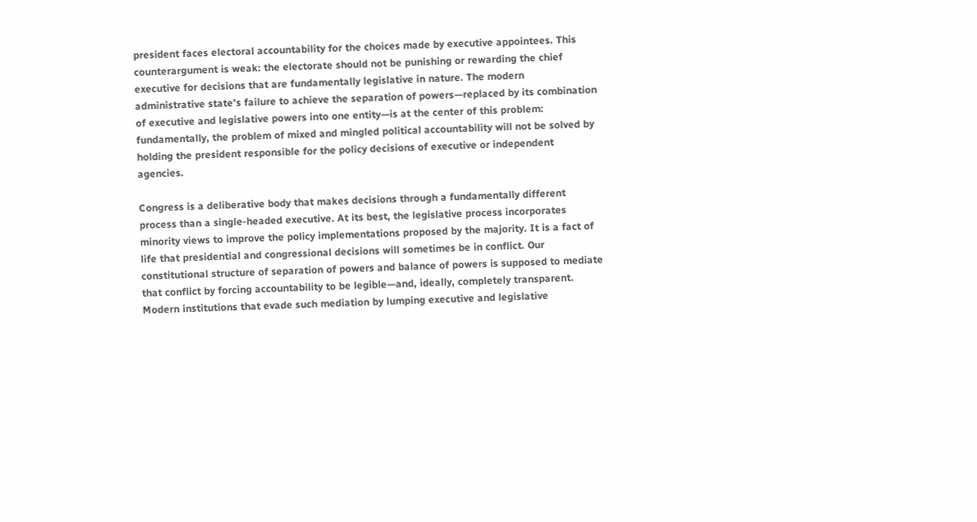president faces electoral accountability for the choices made by executive appointees. This counterargument is weak: the electorate should not be punishing or rewarding the chief executive for decisions that are fundamentally legislative in nature. The modern administrative state’s failure to achieve the separation of powers—replaced by its combination of executive and legislative powers into one entity—is at the center of this problem: fundamentally, the problem of mixed and mingled political accountability will not be solved by holding the president responsible for the policy decisions of executive or independent agencies.

Congress is a deliberative body that makes decisions through a fundamentally different process than a single-headed executive. At its best, the legislative process incorporates minority views to improve the policy implementations proposed by the majority. It is a fact of life that presidential and congressional decisions will sometimes be in conflict. Our constitutional structure of separation of powers and balance of powers is supposed to mediate that conflict by forcing accountability to be legible—and, ideally, completely transparent. Modern institutions that evade such mediation by lumping executive and legislative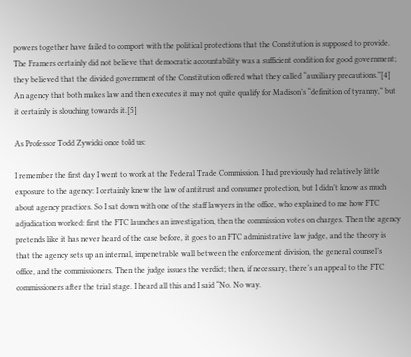powers together have failed to comport with the political protections that the Constitution is supposed to provide. The Framers certainly did not believe that democratic accountability was a sufficient condition for good government; they believed that the divided government of the Constitution offered what they called “auxiliary precautions.”[4] An agency that both makes law and then executes it may not quite qualify for Madison’s “definition of tyranny,” but it certainly is slouching towards it.[5]

As Professor Todd Zywicki once told us:

I remember the first day I went to work at the Federal Trade Commission. I had previously had relatively little exposure to the agency: I certainly knew the law of antitrust and consumer protection, but I didn’t know as much about agency practices. So I sat down with one of the staff lawyers in the office, who explained to me how FTC adjudication worked: first the FTC launches an investigation, then the commission votes on charges. Then the agency pretends like it has never heard of the case before, it goes to an FTC administrative law judge, and the theory is that the agency sets up an internal, impenetrable wall between the enforcement division, the general counsel’s office, and the commissioners. Then the judge issues the verdict; then, if necessary, there’s an appeal to the FTC commissioners after the trial stage. I heard all this and I said “No. No way.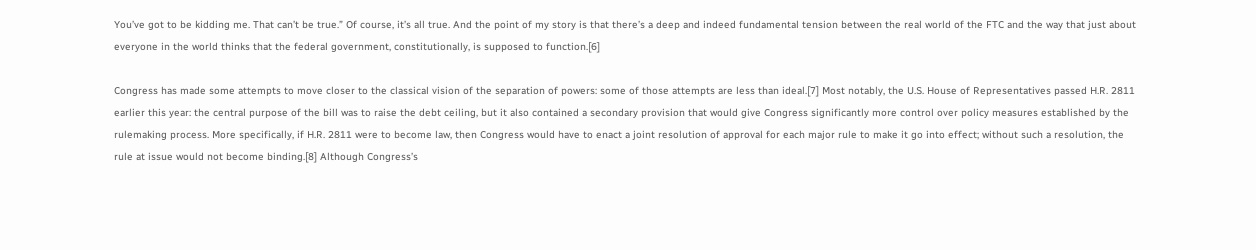You’ve got to be kidding me. That can’t be true.” Of course, it’s all true. And the point of my story is that there’s a deep and indeed fundamental tension between the real world of the FTC and the way that just about everyone in the world thinks that the federal government, constitutionally, is supposed to function.[6]

Congress has made some attempts to move closer to the classical vision of the separation of powers: some of those attempts are less than ideal.[7] Most notably, the U.S. House of Representatives passed H.R. 2811 earlier this year: the central purpose of the bill was to raise the debt ceiling, but it also contained a secondary provision that would give Congress significantly more control over policy measures established by the rulemaking process. More specifically, if H.R. 2811 were to become law, then Congress would have to enact a joint resolution of approval for each major rule to make it go into effect; without such a resolution, the rule at issue would not become binding.[8] Although Congress’s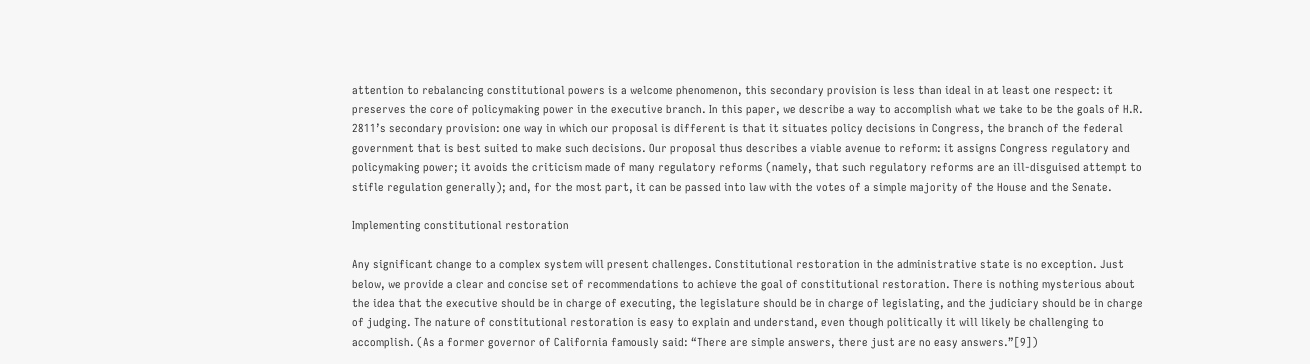attention to rebalancing constitutional powers is a welcome phenomenon, this secondary provision is less than ideal in at least one respect: it preserves the core of policymaking power in the executive branch. In this paper, we describe a way to accomplish what we take to be the goals of H.R. 2811’s secondary provision: one way in which our proposal is different is that it situates policy decisions in Congress, the branch of the federal government that is best suited to make such decisions. Our proposal thus describes a viable avenue to reform: it assigns Congress regulatory and policymaking power; it avoids the criticism made of many regulatory reforms (namely, that such regulatory reforms are an ill-disguised attempt to stifle regulation generally); and, for the most part, it can be passed into law with the votes of a simple majority of the House and the Senate.

Implementing constitutional restoration

Any significant change to a complex system will present challenges. Constitutional restoration in the administrative state is no exception. Just below, we provide a clear and concise set of recommendations to achieve the goal of constitutional restoration. There is nothing mysterious about the idea that the executive should be in charge of executing, the legislature should be in charge of legislating, and the judiciary should be in charge of judging. The nature of constitutional restoration is easy to explain and understand, even though politically it will likely be challenging to accomplish. (As a former governor of California famously said: “There are simple answers, there just are no easy answers.”[9])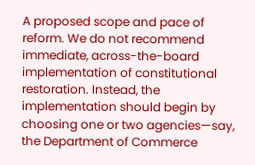A proposed scope and pace of reform. We do not recommend immediate, across-the-board implementation of constitutional restoration. Instead, the implementation should begin by choosing one or two agencies—say, the Department of Commerce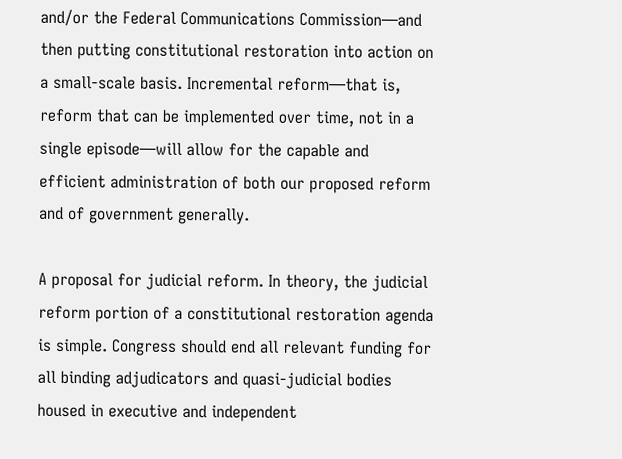and/or the Federal Communications Commission—and then putting constitutional restoration into action on a small-scale basis. Incremental reform—that is, reform that can be implemented over time, not in a single episode—will allow for the capable and efficient administration of both our proposed reform and of government generally.

A proposal for judicial reform. In theory, the judicial reform portion of a constitutional restoration agenda is simple. Congress should end all relevant funding for all binding adjudicators and quasi-judicial bodies housed in executive and independent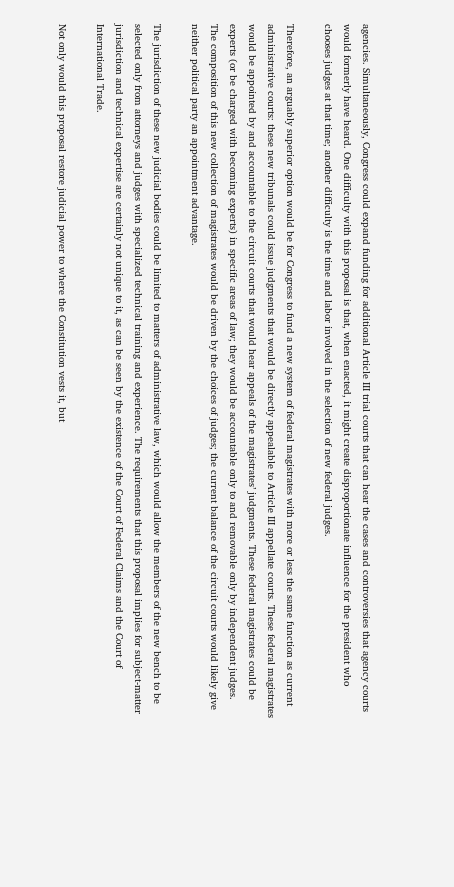agencies. Simultaneously, Congress could expand funding for additional Article III trial courts that can hear the cases and controversies that agency courts would formerly have heard. One difficulty with this proposal is that, when enacted, it might create disproportionate influence for the president who chooses judges at that time; another difficulty is the time and labor involved in the selection of new federal judges.

Therefore, an arguably superior option would be for Congress to fund a new system of federal magistrates with more or less the same function as current administrative courts: these new tribunals could issue judgments that would be directly appealable to Article III appellate courts. These federal magistrates would be appointed by and accountable to the circuit courts that would hear appeals of the magistrates’ judgments. These federal magistrates could be experts (or be charged with becoming experts) in specific areas of law; they would be accountable only to and removable only by independent judges. The composition of this new collection of magistrates would be driven by the choices of judges; the current balance of the circuit courts would likely give neither political party an appointment advantage.

The jurisdiction of these new judicial bodies could be limited to matters of administrative law, which would allow the members of the new bench to be selected only from attorneys and judges with specialized technical training and experience. The requirements that this proposal implies for subject-matter jurisdiction and technical expertise are certainly not unique to it, as can be seen by the existence of the Court of Federal Claims and the Court of International Trade.

Not only would this proposal restore judicial power to where the Constitution vests it, but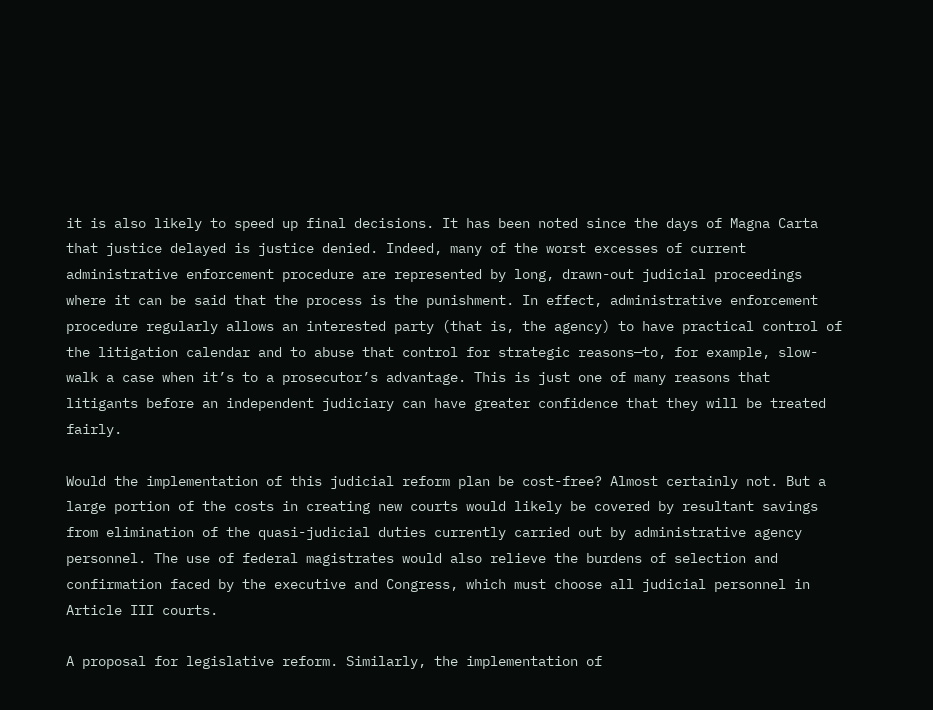it is also likely to speed up final decisions. It has been noted since the days of Magna Carta that justice delayed is justice denied. Indeed, many of the worst excesses of current administrative enforcement procedure are represented by long, drawn-out judicial proceedings where it can be said that the process is the punishment. In effect, administrative enforcement procedure regularly allows an interested party (that is, the agency) to have practical control of the litigation calendar and to abuse that control for strategic reasons—to, for example, slow-walk a case when it’s to a prosecutor’s advantage. This is just one of many reasons that litigants before an independent judiciary can have greater confidence that they will be treated fairly.

Would the implementation of this judicial reform plan be cost-free? Almost certainly not. But a large portion of the costs in creating new courts would likely be covered by resultant savings from elimination of the quasi-judicial duties currently carried out by administrative agency personnel. The use of federal magistrates would also relieve the burdens of selection and confirmation faced by the executive and Congress, which must choose all judicial personnel in Article III courts.

A proposal for legislative reform. Similarly, the implementation of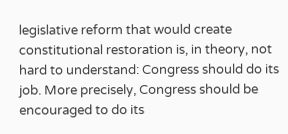legislative reform that would create constitutional restoration is, in theory, not hard to understand: Congress should do its job. More precisely, Congress should be encouraged to do its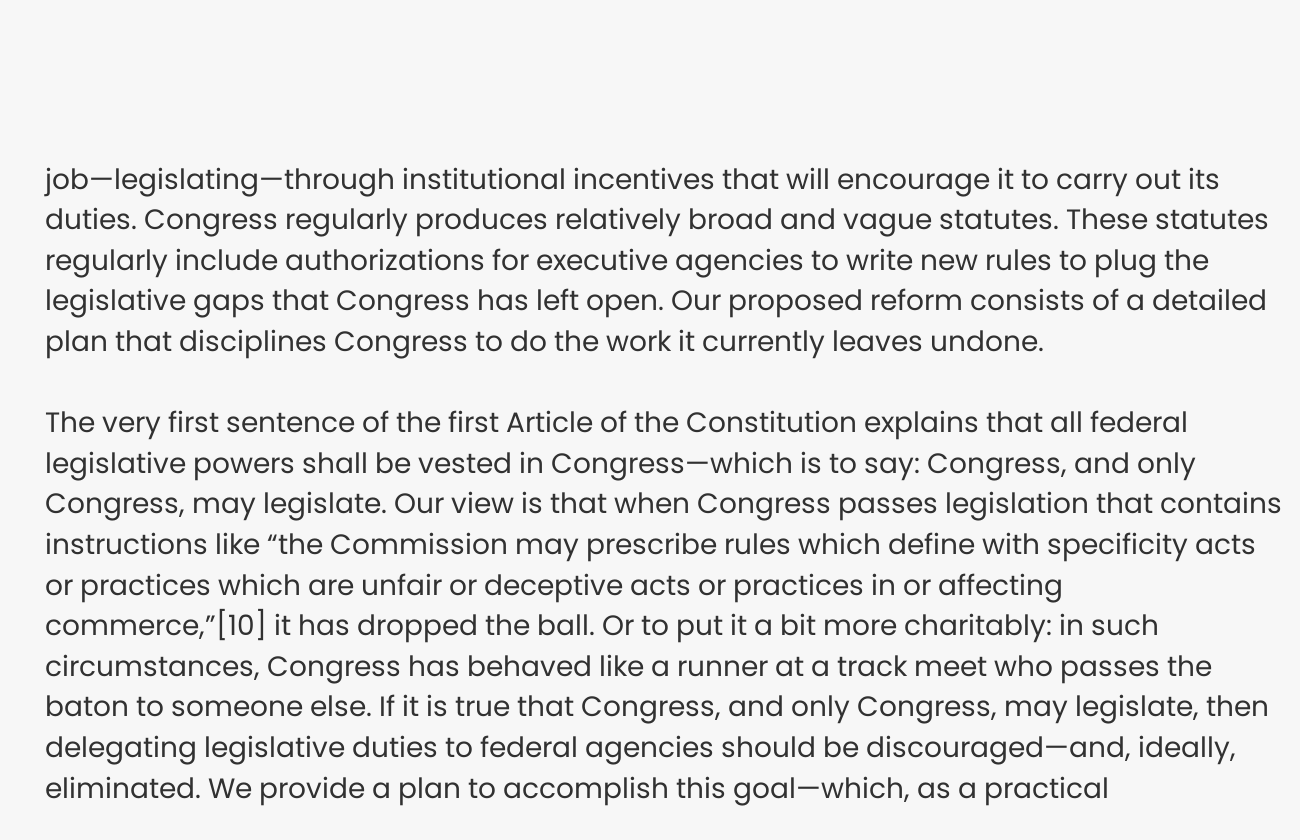job—legislating—through institutional incentives that will encourage it to carry out its duties. Congress regularly produces relatively broad and vague statutes. These statutes regularly include authorizations for executive agencies to write new rules to plug the legislative gaps that Congress has left open. Our proposed reform consists of a detailed plan that disciplines Congress to do the work it currently leaves undone.

The very first sentence of the first Article of the Constitution explains that all federal legislative powers shall be vested in Congress—which is to say: Congress, and only Congress, may legislate. Our view is that when Congress passes legislation that contains instructions like “the Commission may prescribe rules which define with specificity acts or practices which are unfair or deceptive acts or practices in or affecting commerce,”[10] it has dropped the ball. Or to put it a bit more charitably: in such circumstances, Congress has behaved like a runner at a track meet who passes the baton to someone else. If it is true that Congress, and only Congress, may legislate, then delegating legislative duties to federal agencies should be discouraged—and, ideally, eliminated. We provide a plan to accomplish this goal—which, as a practical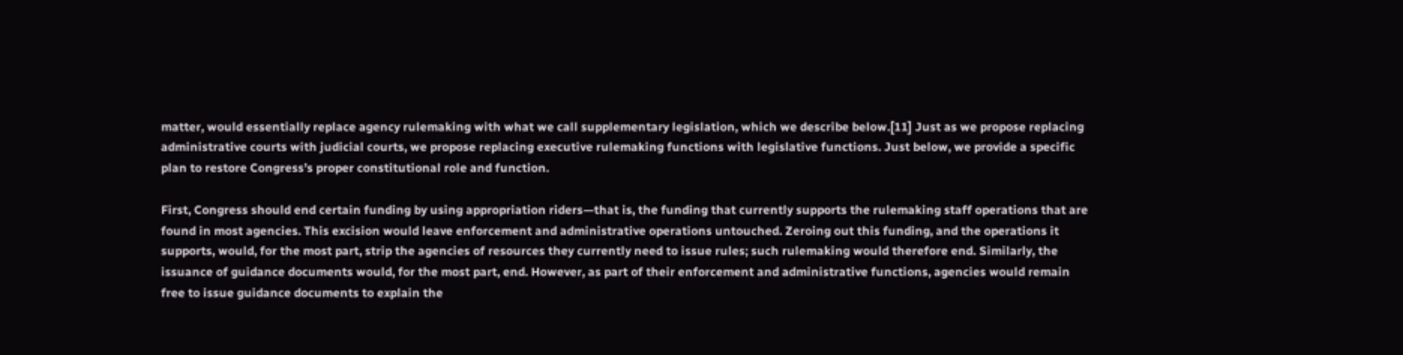matter, would essentially replace agency rulemaking with what we call supplementary legislation, which we describe below.[11] Just as we propose replacing administrative courts with judicial courts, we propose replacing executive rulemaking functions with legislative functions. Just below, we provide a specific plan to restore Congress’s proper constitutional role and function.

First, Congress should end certain funding by using appropriation riders—that is, the funding that currently supports the rulemaking staff operations that are found in most agencies. This excision would leave enforcement and administrative operations untouched. Zeroing out this funding, and the operations it supports, would, for the most part, strip the agencies of resources they currently need to issue rules; such rulemaking would therefore end. Similarly, the issuance of guidance documents would, for the most part, end. However, as part of their enforcement and administrative functions, agencies would remain free to issue guidance documents to explain the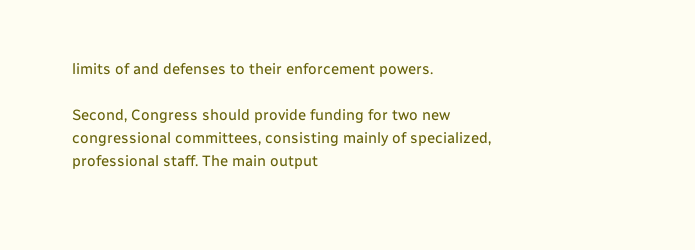limits of and defenses to their enforcement powers.

Second, Congress should provide funding for two new congressional committees, consisting mainly of specialized, professional staff. The main output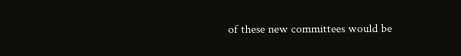of these new committees would be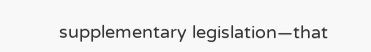supplementary legislation—that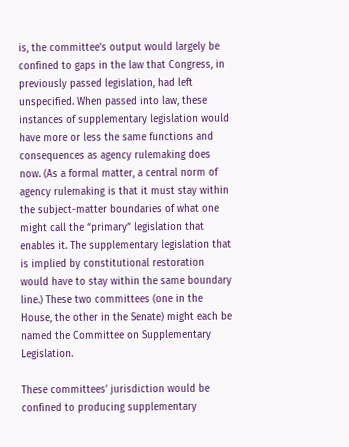is, the committee’s output would largely be confined to gaps in the law that Congress, in previously passed legislation, had left unspecified. When passed into law, these instances of supplementary legislation would have more or less the same functions and consequences as agency rulemaking does now. (As a formal matter, a central norm of agency rulemaking is that it must stay within the subject-matter boundaries of what one might call the “primary” legislation that enables it. The supplementary legislation that is implied by constitutional restoration would have to stay within the same boundary line.) These two committees (one in the House, the other in the Senate) might each be named the Committee on Supplementary Legislation.

These committees’ jurisdiction would be confined to producing supplementary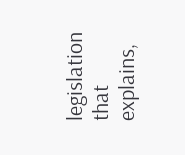legislation that explains,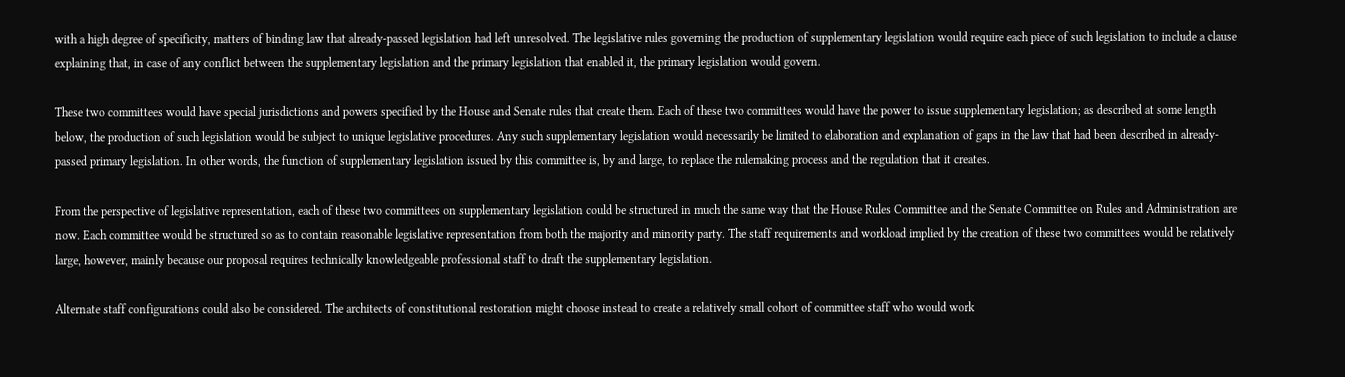with a high degree of specificity, matters of binding law that already-passed legislation had left unresolved. The legislative rules governing the production of supplementary legislation would require each piece of such legislation to include a clause explaining that, in case of any conflict between the supplementary legislation and the primary legislation that enabled it, the primary legislation would govern.

These two committees would have special jurisdictions and powers specified by the House and Senate rules that create them. Each of these two committees would have the power to issue supplementary legislation; as described at some length below, the production of such legislation would be subject to unique legislative procedures. Any such supplementary legislation would necessarily be limited to elaboration and explanation of gaps in the law that had been described in already-passed primary legislation. In other words, the function of supplementary legislation issued by this committee is, by and large, to replace the rulemaking process and the regulation that it creates.

From the perspective of legislative representation, each of these two committees on supplementary legislation could be structured in much the same way that the House Rules Committee and the Senate Committee on Rules and Administration are now. Each committee would be structured so as to contain reasonable legislative representation from both the majority and minority party. The staff requirements and workload implied by the creation of these two committees would be relatively large, however, mainly because our proposal requires technically knowledgeable professional staff to draft the supplementary legislation.

Alternate staff configurations could also be considered. The architects of constitutional restoration might choose instead to create a relatively small cohort of committee staff who would work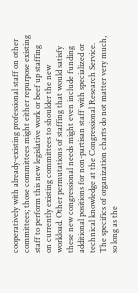cooperatively with already-existing professional staff on other committees; those committees might either repurpose existing staff to perform this new legislative work or beef up staffing on currently existing committees to shoulder the new workload. Other permutations of staffing that would satisfy these new congressional needs might even include funding additional positions for non-partisan staff with specialized or technical knowledge at the Congressional Research Service. The specifics of organization charts do not matter very much, so long as the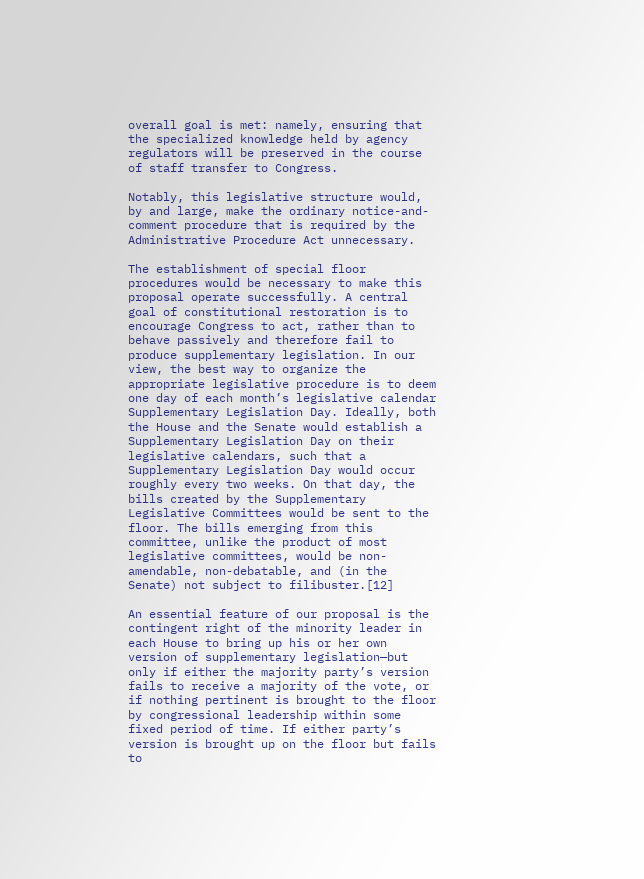overall goal is met: namely, ensuring that the specialized knowledge held by agency regulators will be preserved in the course of staff transfer to Congress.

Notably, this legislative structure would, by and large, make the ordinary notice-and-comment procedure that is required by the Administrative Procedure Act unnecessary.

The establishment of special floor procedures would be necessary to make this proposal operate successfully. A central goal of constitutional restoration is to encourage Congress to act, rather than to behave passively and therefore fail to produce supplementary legislation. In our view, the best way to organize the appropriate legislative procedure is to deem one day of each month’s legislative calendar Supplementary Legislation Day. Ideally, both the House and the Senate would establish a Supplementary Legislation Day on their legislative calendars, such that a Supplementary Legislation Day would occur roughly every two weeks. On that day, the bills created by the Supplementary Legislative Committees would be sent to the floor. The bills emerging from this committee, unlike the product of most legislative committees, would be non-amendable, non-debatable, and (in the Senate) not subject to filibuster.[12]

An essential feature of our proposal is the contingent right of the minority leader in each House to bring up his or her own version of supplementary legislation—but only if either the majority party’s version fails to receive a majority of the vote, or if nothing pertinent is brought to the floor by congressional leadership within some fixed period of time. If either party’s version is brought up on the floor but fails to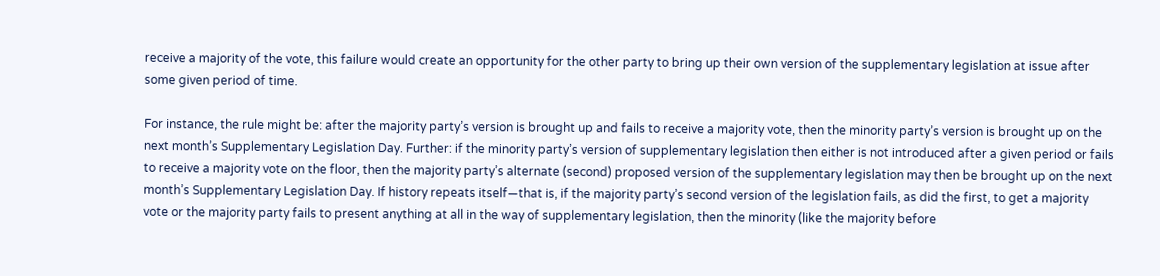receive a majority of the vote, this failure would create an opportunity for the other party to bring up their own version of the supplementary legislation at issue after some given period of time.

For instance, the rule might be: after the majority party’s version is brought up and fails to receive a majority vote, then the minority party’s version is brought up on the next month’s Supplementary Legislation Day. Further: if the minority party’s version of supplementary legislation then either is not introduced after a given period or fails to receive a majority vote on the floor, then the majority party’s alternate (second) proposed version of the supplementary legislation may then be brought up on the next month’s Supplementary Legislation Day. If history repeats itself—that is, if the majority party’s second version of the legislation fails, as did the first, to get a majority vote or the majority party fails to present anything at all in the way of supplementary legislation, then the minority (like the majority before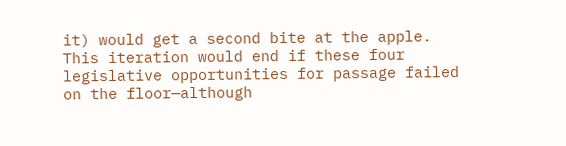it) would get a second bite at the apple. This iteration would end if these four legislative opportunities for passage failed on the floor—although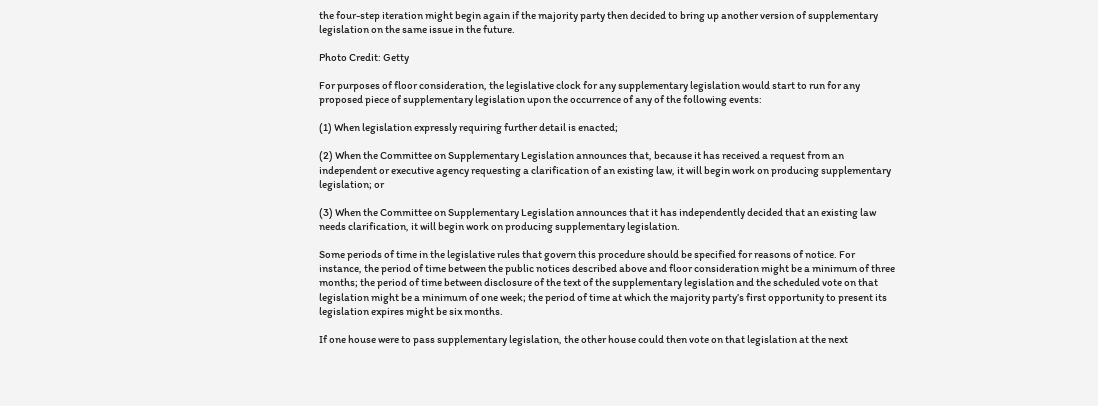the four-step iteration might begin again if the majority party then decided to bring up another version of supplementary legislation on the same issue in the future.

Photo Credit: Getty

For purposes of floor consideration, the legislative clock for any supplementary legislation would start to run for any proposed piece of supplementary legislation upon the occurrence of any of the following events:

(1) When legislation expressly requiring further detail is enacted;

(2) When the Committee on Supplementary Legislation announces that, because it has received a request from an independent or executive agency requesting a clarification of an existing law, it will begin work on producing supplementary legislation; or

(3) When the Committee on Supplementary Legislation announces that it has independently decided that an existing law needs clarification, it will begin work on producing supplementary legislation.

Some periods of time in the legislative rules that govern this procedure should be specified for reasons of notice. For instance, the period of time between the public notices described above and floor consideration might be a minimum of three months; the period of time between disclosure of the text of the supplementary legislation and the scheduled vote on that legislation might be a minimum of one week; the period of time at which the majority party’s first opportunity to present its legislation expires might be six months.

If one house were to pass supplementary legislation, the other house could then vote on that legislation at the next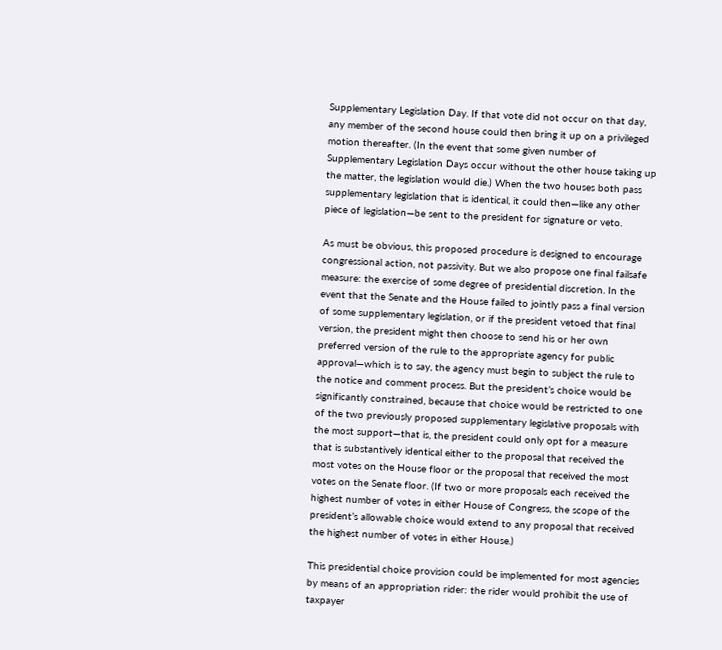Supplementary Legislation Day. If that vote did not occur on that day, any member of the second house could then bring it up on a privileged motion thereafter. (In the event that some given number of Supplementary Legislation Days occur without the other house taking up the matter, the legislation would die.) When the two houses both pass supplementary legislation that is identical, it could then—like any other piece of legislation—be sent to the president for signature or veto.

As must be obvious, this proposed procedure is designed to encourage congressional action, not passivity. But we also propose one final failsafe measure: the exercise of some degree of presidential discretion. In the event that the Senate and the House failed to jointly pass a final version of some supplementary legislation, or if the president vetoed that final version, the president might then choose to send his or her own preferred version of the rule to the appropriate agency for public approval—which is to say, the agency must begin to subject the rule to the notice and comment process. But the president’s choice would be significantly constrained, because that choice would be restricted to one of the two previously proposed supplementary legislative proposals with the most support—that is, the president could only opt for a measure that is substantively identical either to the proposal that received the most votes on the House floor or the proposal that received the most votes on the Senate floor. (If two or more proposals each received the highest number of votes in either House of Congress, the scope of the president’s allowable choice would extend to any proposal that received the highest number of votes in either House.)

This presidential choice provision could be implemented for most agencies by means of an appropriation rider: the rider would prohibit the use of taxpayer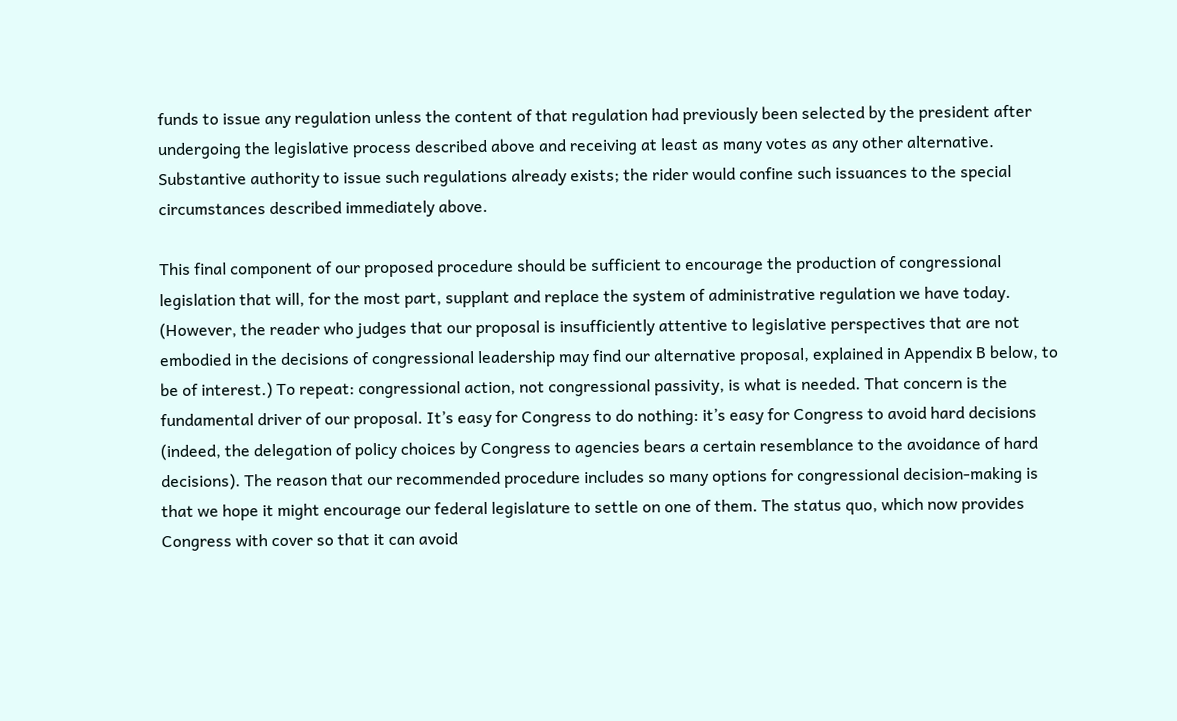funds to issue any regulation unless the content of that regulation had previously been selected by the president after undergoing the legislative process described above and receiving at least as many votes as any other alternative. Substantive authority to issue such regulations already exists; the rider would confine such issuances to the special circumstances described immediately above.

This final component of our proposed procedure should be sufficient to encourage the production of congressional legislation that will, for the most part, supplant and replace the system of administrative regulation we have today. (However, the reader who judges that our proposal is insufficiently attentive to legislative perspectives that are not embodied in the decisions of congressional leadership may find our alternative proposal, explained in Appendix B below, to be of interest.) To repeat: congressional action, not congressional passivity, is what is needed. That concern is the fundamental driver of our proposal. It’s easy for Congress to do nothing: it’s easy for Congress to avoid hard decisions (indeed, the delegation of policy choices by Congress to agencies bears a certain resemblance to the avoidance of hard decisions). The reason that our recommended procedure includes so many options for congressional decision-making is that we hope it might encourage our federal legislature to settle on one of them. The status quo, which now provides Congress with cover so that it can avoid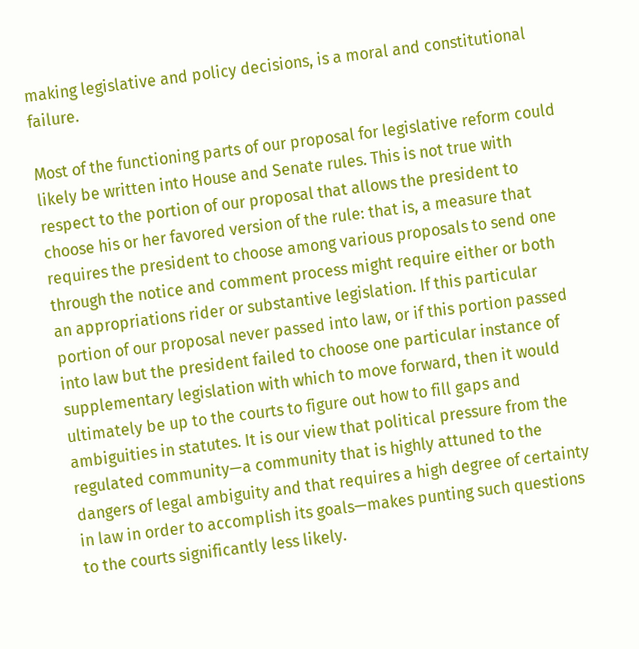making legislative and policy decisions, is a moral and constitutional failure.

Most of the functioning parts of our proposal for legislative reform could likely be written into House and Senate rules. This is not true with respect to the portion of our proposal that allows the president to choose his or her favored version of the rule: that is, a measure that requires the president to choose among various proposals to send one through the notice and comment process might require either or both an appropriations rider or substantive legislation. If this particular portion of our proposal never passed into law, or if this portion passed into law but the president failed to choose one particular instance of supplementary legislation with which to move forward, then it would ultimately be up to the courts to figure out how to fill gaps and ambiguities in statutes. It is our view that political pressure from the regulated community—a community that is highly attuned to the dangers of legal ambiguity and that requires a high degree of certainty in law in order to accomplish its goals—makes punting such questions to the courts significantly less likely.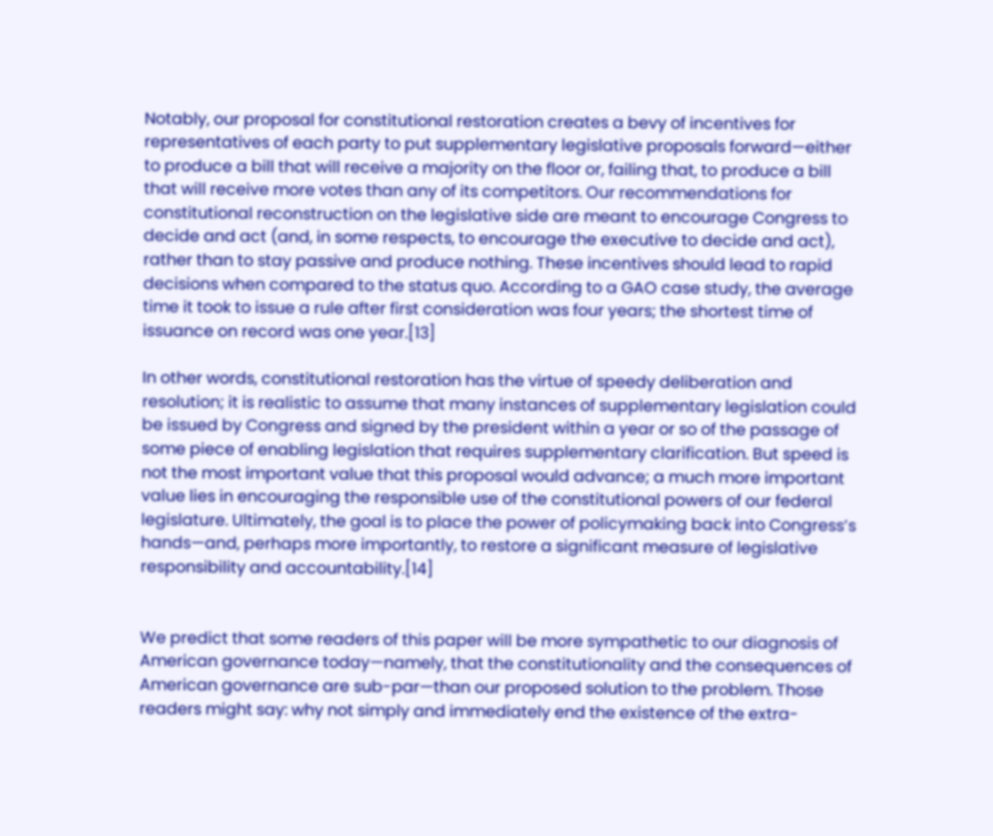Notably, our proposal for constitutional restoration creates a bevy of incentives for representatives of each party to put supplementary legislative proposals forward—either to produce a bill that will receive a majority on the floor or, failing that, to produce a bill that will receive more votes than any of its competitors. Our recommendations for constitutional reconstruction on the legislative side are meant to encourage Congress to decide and act (and, in some respects, to encourage the executive to decide and act), rather than to stay passive and produce nothing. These incentives should lead to rapid decisions when compared to the status quo. According to a GAO case study, the average time it took to issue a rule after first consideration was four years; the shortest time of issuance on record was one year.[13]

In other words, constitutional restoration has the virtue of speedy deliberation and resolution; it is realistic to assume that many instances of supplementary legislation could be issued by Congress and signed by the president within a year or so of the passage of some piece of enabling legislation that requires supplementary clarification. But speed is not the most important value that this proposal would advance; a much more important value lies in encouraging the responsible use of the constitutional powers of our federal legislature. Ultimately, the goal is to place the power of policymaking back into Congress’s hands—and, perhaps more importantly, to restore a significant measure of legislative responsibility and accountability.[14]


We predict that some readers of this paper will be more sympathetic to our diagnosis of American governance today—namely, that the constitutionality and the consequences of American governance are sub-par—than our proposed solution to the problem. Those readers might say: why not simply and immediately end the existence of the extra-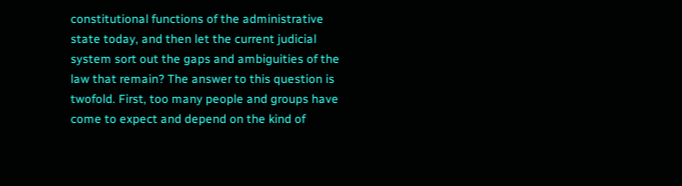constitutional functions of the administrative state today, and then let the current judicial system sort out the gaps and ambiguities of the law that remain? The answer to this question is twofold. First, too many people and groups have come to expect and depend on the kind of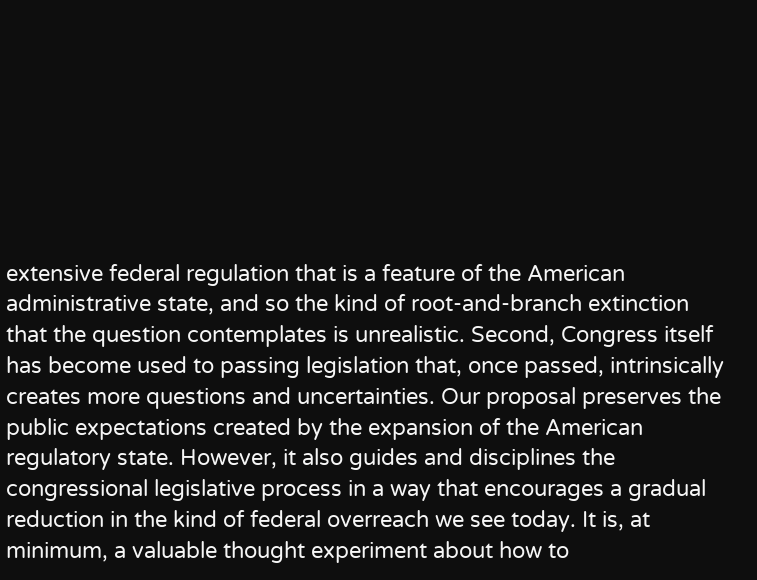extensive federal regulation that is a feature of the American administrative state, and so the kind of root-and-branch extinction that the question contemplates is unrealistic. Second, Congress itself has become used to passing legislation that, once passed, intrinsically creates more questions and uncertainties. Our proposal preserves the public expectations created by the expansion of the American regulatory state. However, it also guides and disciplines the congressional legislative process in a way that encourages a gradual reduction in the kind of federal overreach we see today. It is, at minimum, a valuable thought experiment about how to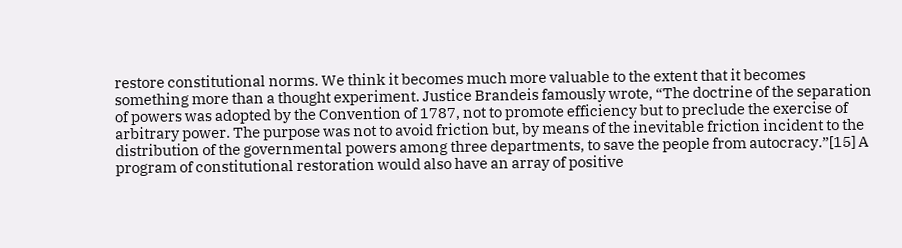restore constitutional norms. We think it becomes much more valuable to the extent that it becomes something more than a thought experiment. Justice Brandeis famously wrote, “The doctrine of the separation of powers was adopted by the Convention of 1787, not to promote efficiency but to preclude the exercise of arbitrary power. The purpose was not to avoid friction but, by means of the inevitable friction incident to the distribution of the governmental powers among three departments, to save the people from autocracy.”[15] A program of constitutional restoration would also have an array of positive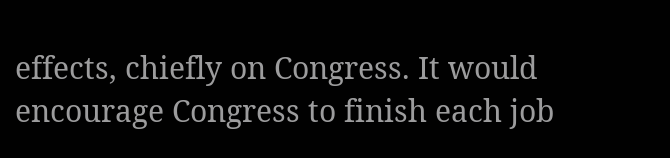effects, chiefly on Congress. It would encourage Congress to finish each job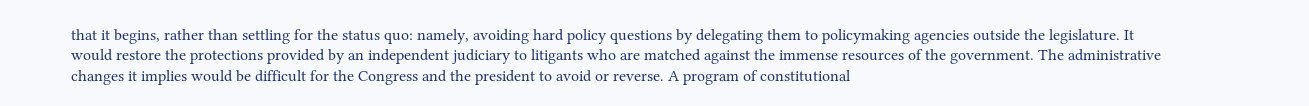that it begins, rather than settling for the status quo: namely, avoiding hard policy questions by delegating them to policymaking agencies outside the legislature. It would restore the protections provided by an independent judiciary to litigants who are matched against the immense resources of the government. The administrative changes it implies would be difficult for the Congress and the president to avoid or reverse. A program of constitutional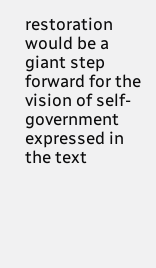restoration would be a giant step forward for the vision of self-government expressed in the text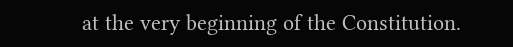at the very beginning of the Constitution.